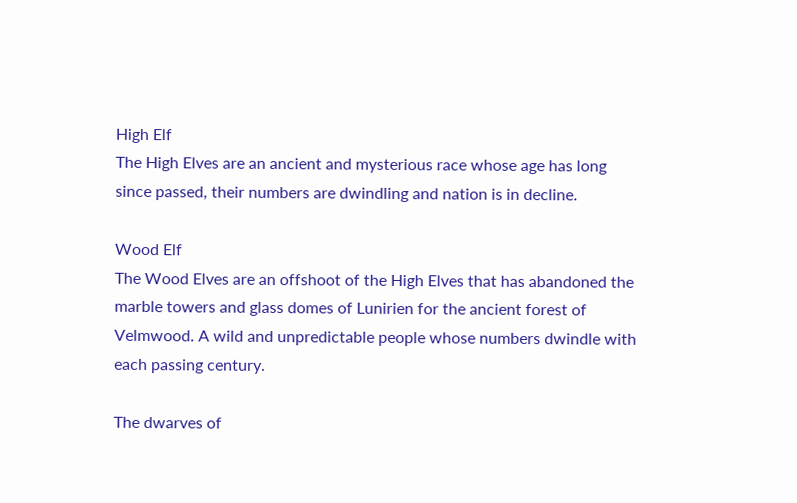High Elf
The High Elves are an ancient and mysterious race whose age has long since passed, their numbers are dwindling and nation is in decline.

Wood Elf
The Wood Elves are an offshoot of the High Elves that has abandoned the marble towers and glass domes of Lunirien for the ancient forest of Velmwood. A wild and unpredictable people whose numbers dwindle with each passing century.

The dwarves of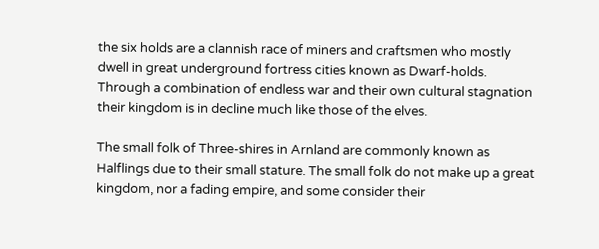the six holds are a clannish race of miners and craftsmen who mostly dwell in great underground fortress cities known as Dwarf-holds. Through a combination of endless war and their own cultural stagnation their kingdom is in decline much like those of the elves.

The small folk of Three-shires in Arnland are commonly known as Halflings due to their small stature. The small folk do not make up a great kingdom, nor a fading empire, and some consider their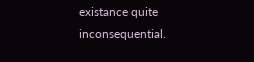existance quite inconsequential.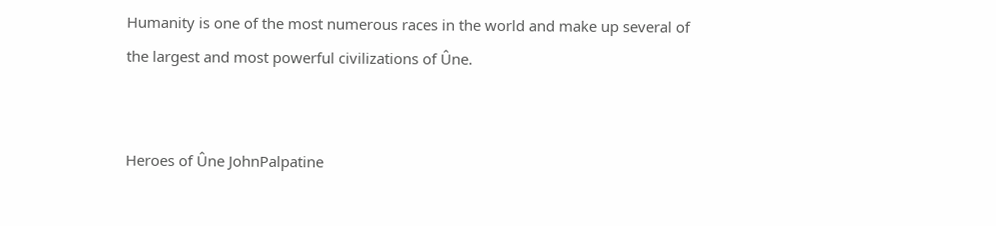Humanity is one of the most numerous races in the world and make up several of the largest and most powerful civilizations of Ûne.


Heroes of Ûne JohnPalpatine